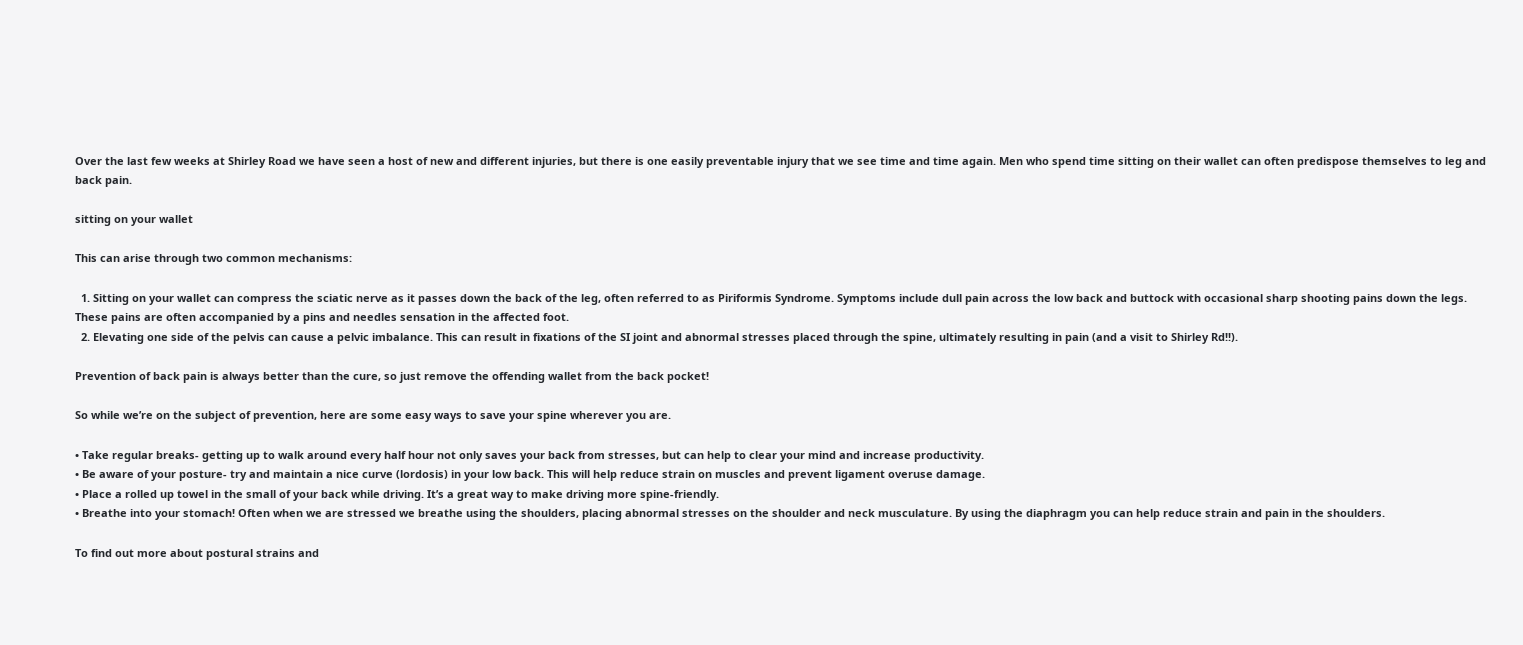Over the last few weeks at Shirley Road we have seen a host of new and different injuries, but there is one easily preventable injury that we see time and time again. Men who spend time sitting on their wallet can often predispose themselves to leg and back pain.

sitting on your wallet

This can arise through two common mechanisms:

  1. Sitting on your wallet can compress the sciatic nerve as it passes down the back of the leg, often referred to as Piriformis Syndrome. Symptoms include dull pain across the low back and buttock with occasional sharp shooting pains down the legs. These pains are often accompanied by a pins and needles sensation in the affected foot.
  2. Elevating one side of the pelvis can cause a pelvic imbalance. This can result in fixations of the SI joint and abnormal stresses placed through the spine, ultimately resulting in pain (and a visit to Shirley Rd!!).

Prevention of back pain is always better than the cure, so just remove the offending wallet from the back pocket!

So while we’re on the subject of prevention, here are some easy ways to save your spine wherever you are.

• Take regular breaks- getting up to walk around every half hour not only saves your back from stresses, but can help to clear your mind and increase productivity.
• Be aware of your posture- try and maintain a nice curve (lordosis) in your low back. This will help reduce strain on muscles and prevent ligament overuse damage.
• Place a rolled up towel in the small of your back while driving. It’s a great way to make driving more spine-friendly.
• Breathe into your stomach! Often when we are stressed we breathe using the shoulders, placing abnormal stresses on the shoulder and neck musculature. By using the diaphragm you can help reduce strain and pain in the shoulders.

To find out more about postural strains and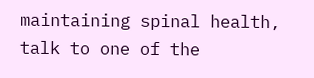maintaining spinal health, talk to one of the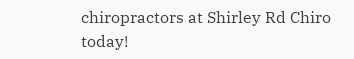chiropractors at Shirley Rd Chiro today!